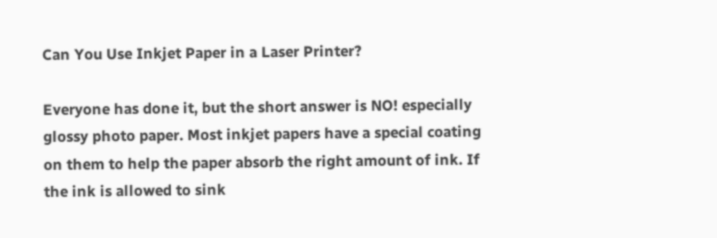Can You Use Inkjet Paper in a Laser Printer?

Everyone has done it, but the short answer is NO! especially glossy photo paper. Most inkjet papers have a special coating on them to help the paper absorb the right amount of ink. If the ink is allowed to sink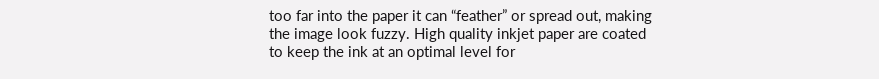too far into the paper it can “feather” or spread out, making the image look fuzzy. High quality inkjet paper are coated to keep the ink at an optimal level for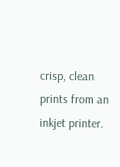crisp, clean prints from an inkjet printer.